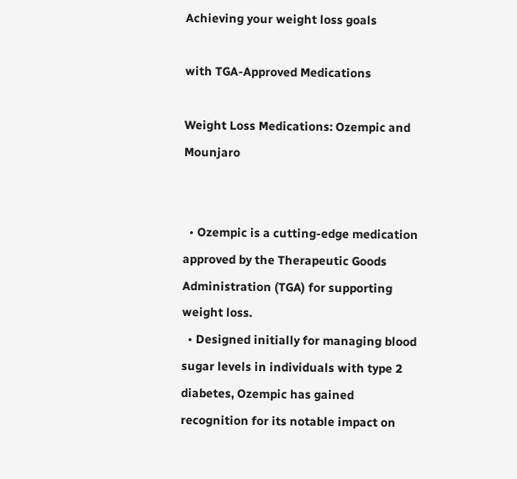Achieving your weight loss goals

with TGA-Approved Medications

Weight Loss Medications: Ozempic and Mounjaro


  • Ozempic is a cutting-edge medication approved by the Therapeutic Goods Administration (TGA) for supporting weight loss.
  • Designed initially for managing blood sugar levels in individuals with type 2 diabetes, Ozempic has gained recognition for its notable impact on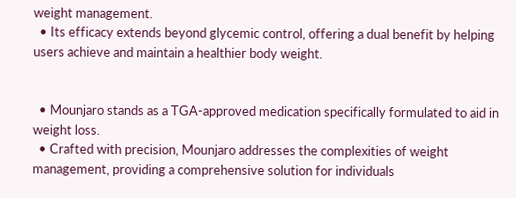weight management.
  • Its efficacy extends beyond glycemic control, offering a dual benefit by helping users achieve and maintain a healthier body weight.


  • Mounjaro stands as a TGA-approved medication specifically formulated to aid in weight loss.
  • Crafted with precision, Mounjaro addresses the complexities of weight management, providing a comprehensive solution for individuals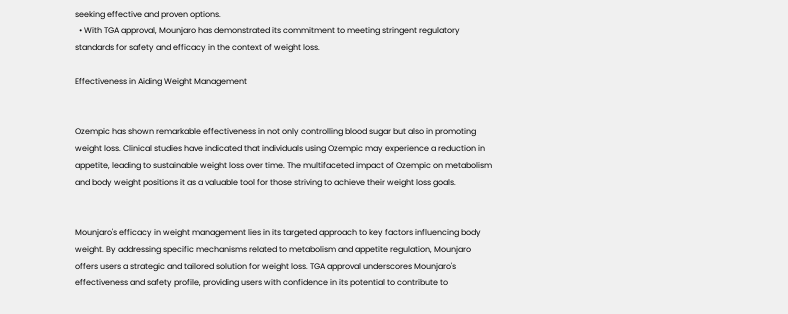seeking effective and proven options.
  • With TGA approval, Mounjaro has demonstrated its commitment to meeting stringent regulatory standards for safety and efficacy in the context of weight loss.

Effectiveness in Aiding Weight Management


Ozempic has shown remarkable effectiveness in not only controlling blood sugar but also in promoting weight loss. Clinical studies have indicated that individuals using Ozempic may experience a reduction in appetite, leading to sustainable weight loss over time. The multifaceted impact of Ozempic on metabolism and body weight positions it as a valuable tool for those striving to achieve their weight loss goals.


Mounjaro's efficacy in weight management lies in its targeted approach to key factors influencing body weight. By addressing specific mechanisms related to metabolism and appetite regulation, Mounjaro offers users a strategic and tailored solution for weight loss. TGA approval underscores Mounjaro's effectiveness and safety profile, providing users with confidence in its potential to contribute to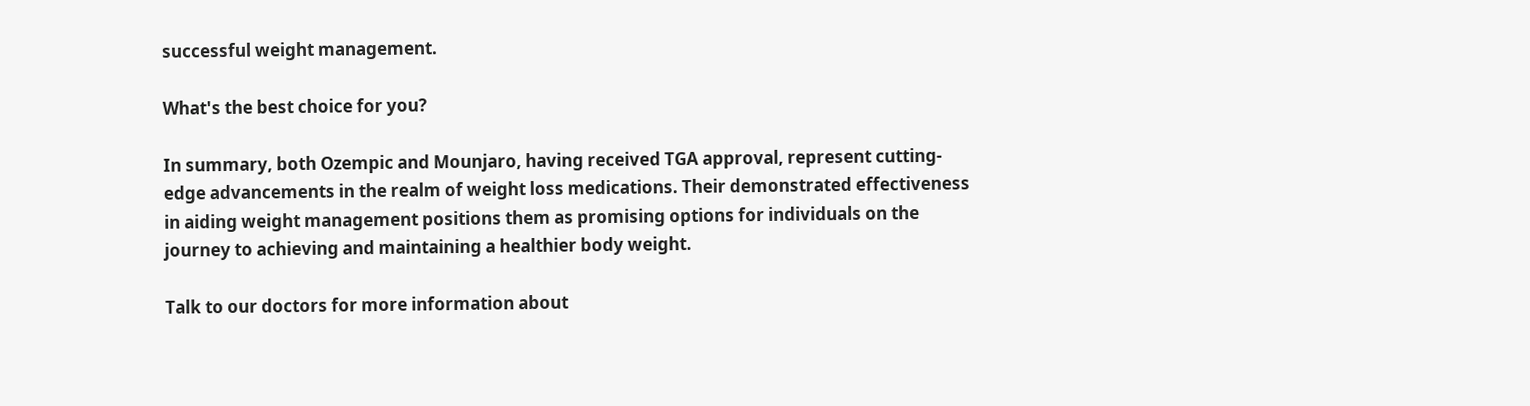successful weight management.

What's the best choice for you?

In summary, both Ozempic and Mounjaro, having received TGA approval, represent cutting-edge advancements in the realm of weight loss medications. Their demonstrated effectiveness in aiding weight management positions them as promising options for individuals on the journey to achieving and maintaining a healthier body weight.

Talk to our doctors for more information about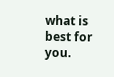what is best for you.